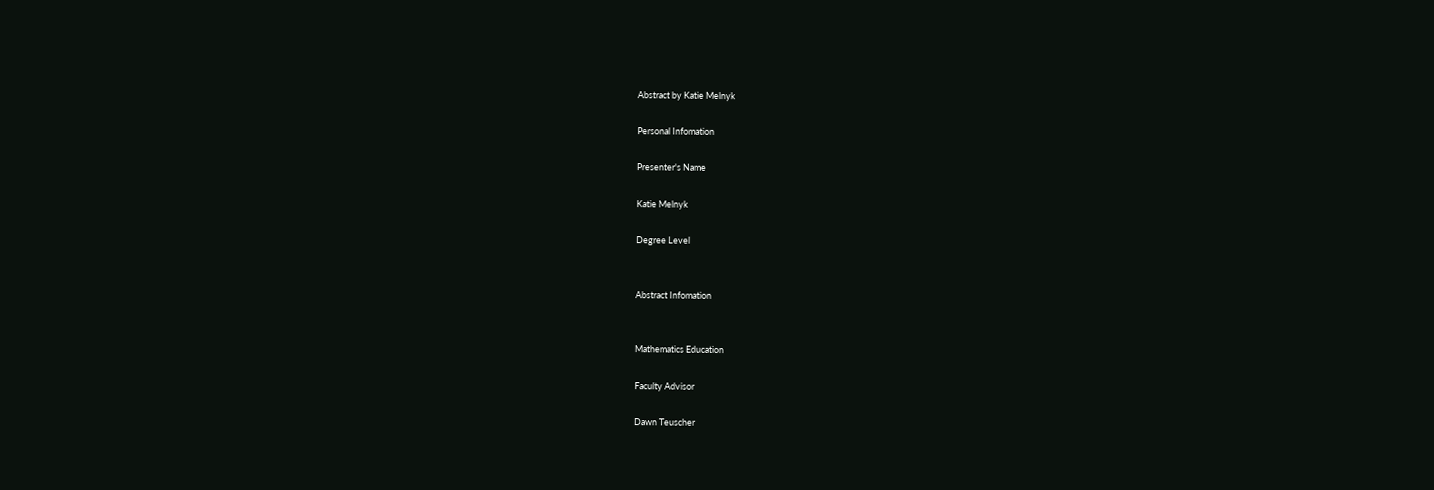Abstract by Katie Melnyk

Personal Infomation

Presenter's Name

Katie Melnyk

Degree Level


Abstract Infomation


Mathematics Education

Faculty Advisor

Dawn Teuscher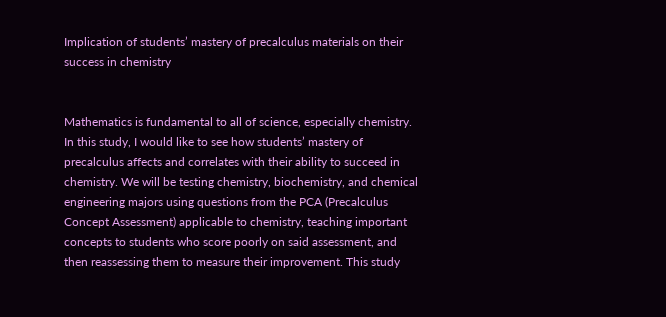Implication of students’ mastery of precalculus materials on their success in chemistry


Mathematics is fundamental to all of science, especially chemistry. In this study, I would like to see how students’ mastery of precalculus affects and correlates with their ability to succeed in chemistry. We will be testing chemistry, biochemistry, and chemical engineering majors using questions from the PCA (Precalculus Concept Assessment) applicable to chemistry, teaching important concepts to students who score poorly on said assessment, and then reassessing them to measure their improvement. This study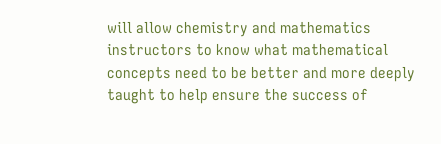will allow chemistry and mathematics instructors to know what mathematical concepts need to be better and more deeply taught to help ensure the success of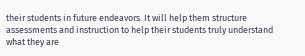their students in future endeavors. It will help them structure assessments and instruction to help their students truly understand what they are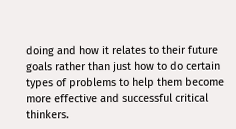doing and how it relates to their future goals rather than just how to do certain types of problems to help them become more effective and successful critical thinkers.